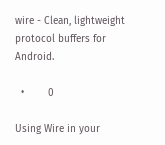wire - Clean, lightweight protocol buffers for Android.

  •        0

Using Wire in your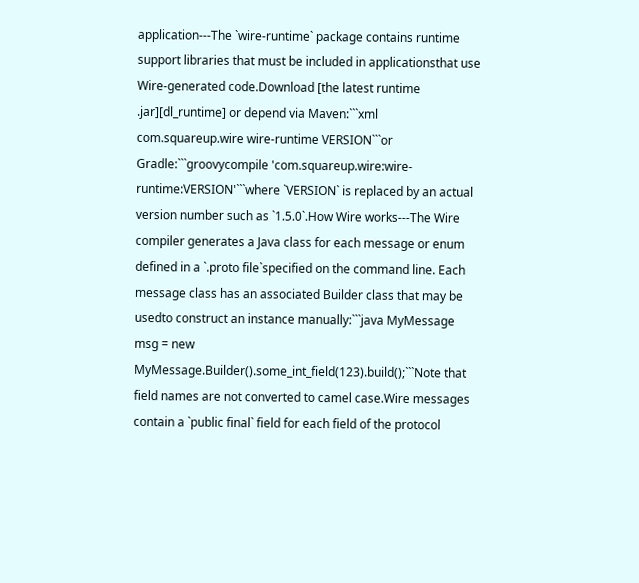application---The `wire-runtime` package contains runtime support libraries that must be included in applicationsthat use Wire-generated code.Download [the latest runtime .jar][dl_runtime] or depend via Maven:```xml com.squareup.wire wire-runtime VERSION```or Gradle:```groovycompile 'com.squareup.wire:wire-runtime:VERSION'```where `VERSION` is replaced by an actual version number such as `1.5.0`.How Wire works---The Wire compiler generates a Java class for each message or enum defined in a `.proto file`specified on the command line. Each message class has an associated Builder class that may be usedto construct an instance manually:```java MyMessage msg = new MyMessage.Builder().some_int_field(123).build();```Note that field names are not converted to camel case.Wire messages contain a `public final` field for each field of the protocol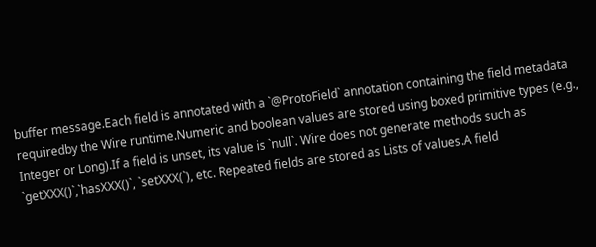buffer message.Each field is annotated with a `@ProtoField` annotation containing the field metadata requiredby the Wire runtime.Numeric and boolean values are stored using boxed primitive types (e.g., Integer or Long).If a field is unset, its value is `null`. Wire does not generate methods such as `getXXX()`,`hasXXX()`, `setXXX(`), etc. Repeated fields are stored as Lists of values.A field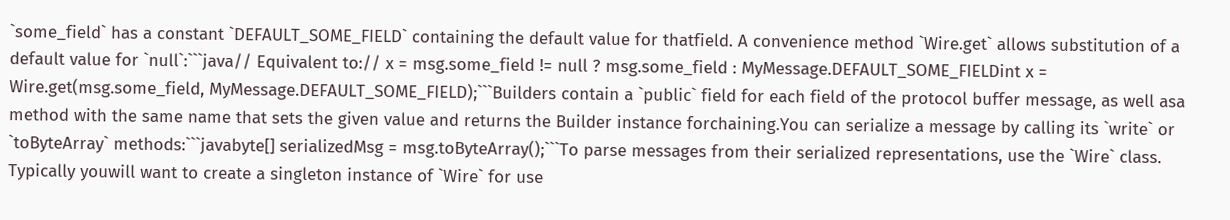`some_field` has a constant `DEFAULT_SOME_FIELD` containing the default value for thatfield. A convenience method `Wire.get` allows substitution of a default value for `null`:```java// Equivalent to:// x = msg.some_field != null ? msg.some_field : MyMessage.DEFAULT_SOME_FIELDint x = Wire.get(msg.some_field, MyMessage.DEFAULT_SOME_FIELD);```Builders contain a `public` field for each field of the protocol buffer message, as well asa method with the same name that sets the given value and returns the Builder instance forchaining.You can serialize a message by calling its `write` or `toByteArray` methods:```javabyte[] serializedMsg = msg.toByteArray();```To parse messages from their serialized representations, use the `Wire` class. Typically youwill want to create a singleton instance of `Wire` for use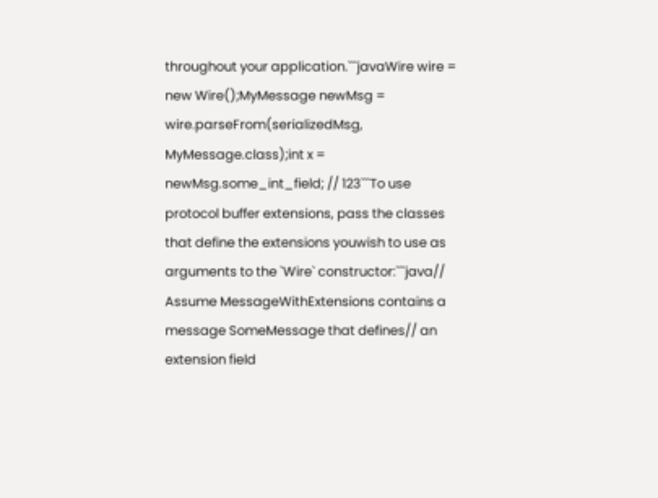throughout your application.```javaWire wire = new Wire();MyMessage newMsg = wire.parseFrom(serializedMsg, MyMessage.class);int x = newMsg.some_int_field; // 123```To use protocol buffer extensions, pass the classes that define the extensions youwish to use as arguments to the `Wire` constructor:```java// Assume MessageWithExtensions contains a message SomeMessage that defines// an extension field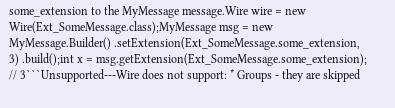some_extension to the MyMessage message.Wire wire = new Wire(Ext_SomeMessage.class);MyMessage msg = new MyMessage.Builder() .setExtension(Ext_SomeMessage.some_extension, 3) .build();int x = msg.getExtension(Ext_SomeMessage.some_extension); // 3```Unsupported---Wire does not support: * Groups - they are skipped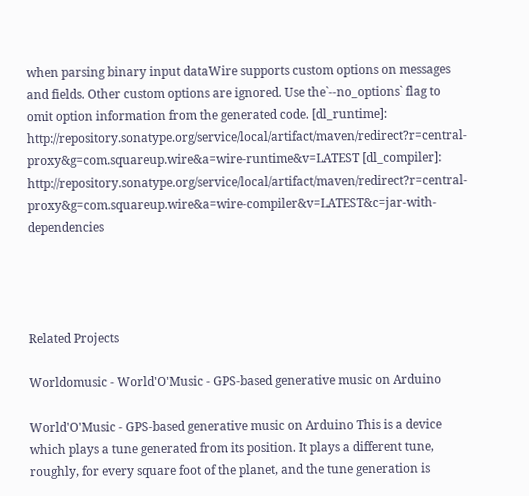when parsing binary input dataWire supports custom options on messages and fields. Other custom options are ignored. Use the`--no_options` flag to omit option information from the generated code. [dl_runtime]: http://repository.sonatype.org/service/local/artifact/maven/redirect?r=central-proxy&g=com.squareup.wire&a=wire-runtime&v=LATEST [dl_compiler]: http://repository.sonatype.org/service/local/artifact/maven/redirect?r=central-proxy&g=com.squareup.wire&a=wire-compiler&v=LATEST&c=jar-with-dependencies




Related Projects

Worldomusic - World'O'Music - GPS-based generative music on Arduino

World'O'Music - GPS-based generative music on Arduino This is a device which plays a tune generated from its position. It plays a different tune, roughly, for every square foot of the planet, and the tune generation is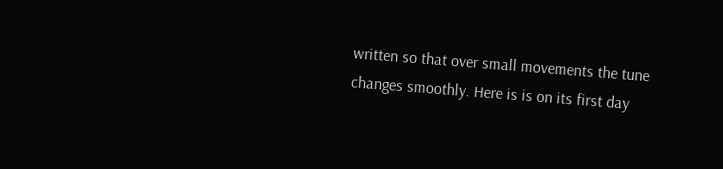written so that over small movements the tune changes smoothly. Here is is on its first day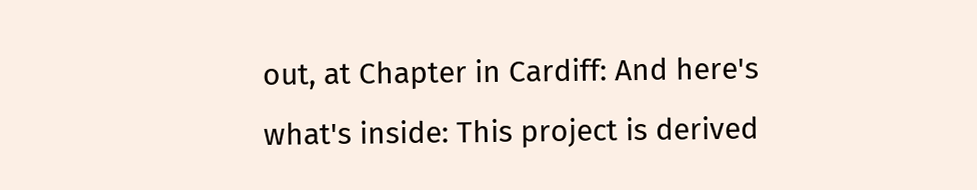out, at Chapter in Cardiff: And here's what's inside: This project is derived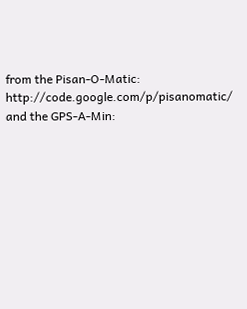from the Pisan-O-Matic: http://code.google.com/p/pisanomatic/ and the GPS-A-Min: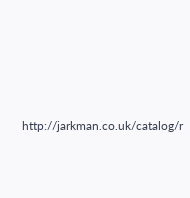http://jarkman.co.uk/catalog/r